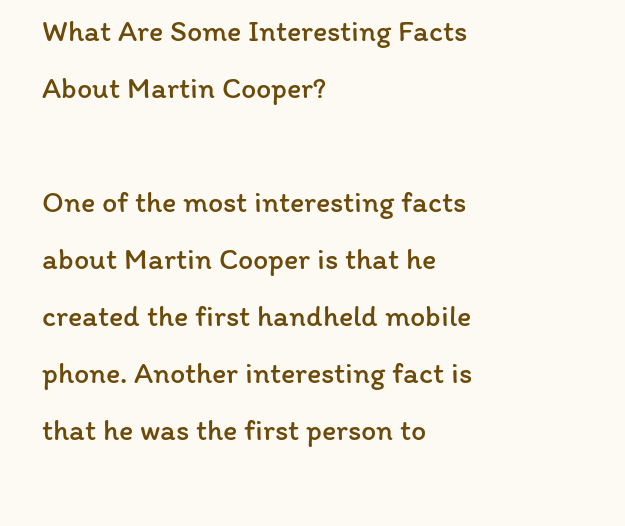What Are Some Interesting Facts About Martin Cooper?

One of the most interesting facts about Martin Cooper is that he created the first handheld mobile phone. Another interesting fact is that he was the first person to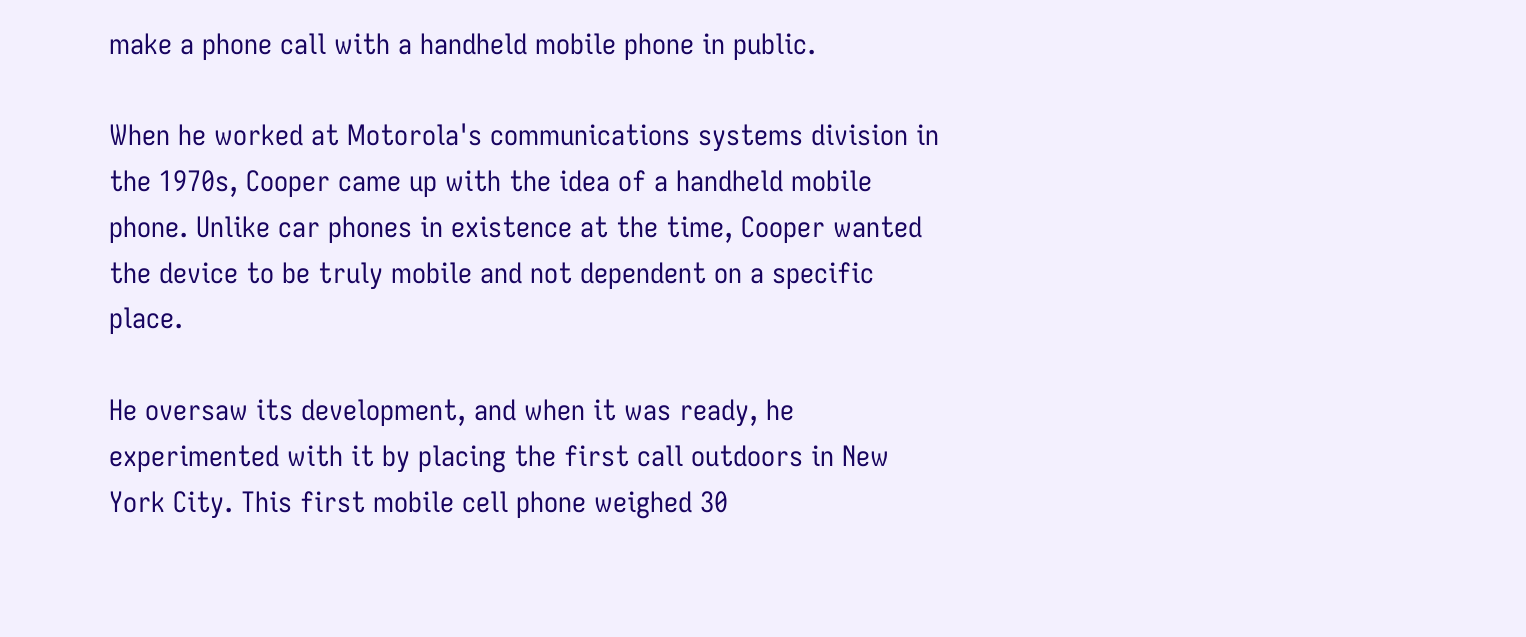make a phone call with a handheld mobile phone in public.

When he worked at Motorola's communications systems division in the 1970s, Cooper came up with the idea of a handheld mobile phone. Unlike car phones in existence at the time, Cooper wanted the device to be truly mobile and not dependent on a specific place.

He oversaw its development, and when it was ready, he experimented with it by placing the first call outdoors in New York City. This first mobile cell phone weighed 30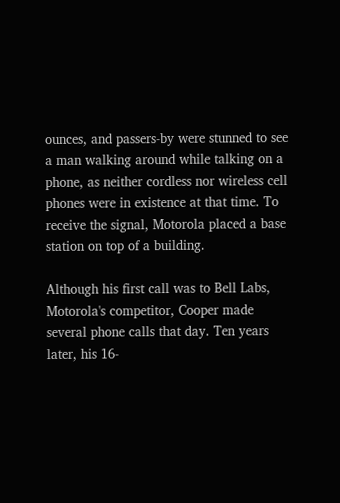ounces, and passers-by were stunned to see a man walking around while talking on a phone, as neither cordless nor wireless cell phones were in existence at that time. To receive the signal, Motorola placed a base station on top of a building.

Although his first call was to Bell Labs, Motorola's competitor, Cooper made several phone calls that day. Ten years later, his 16-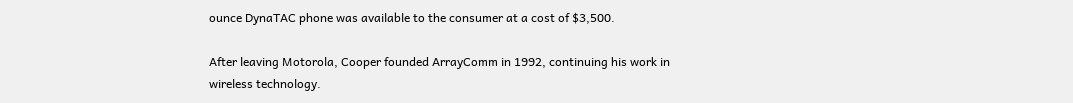ounce DynaTAC phone was available to the consumer at a cost of $3,500.

After leaving Motorola, Cooper founded ArrayComm in 1992, continuing his work in wireless technology.